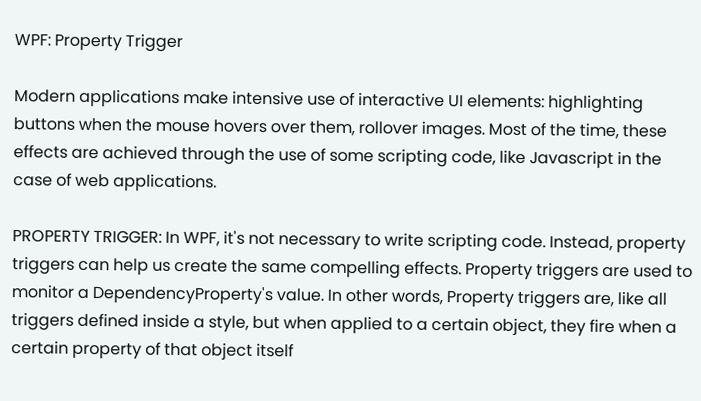WPF: Property Trigger

Modern applications make intensive use of interactive UI elements: highlighting buttons when the mouse hovers over them, rollover images. Most of the time, these effects are achieved through the use of some scripting code, like Javascript in the case of web applications.

PROPERTY TRIGGER: In WPF, it's not necessary to write scripting code. Instead, property triggers can help us create the same compelling effects. Property triggers are used to monitor a DependencyProperty's value. In other words, Property triggers are, like all triggers defined inside a style, but when applied to a certain object, they fire when a certain property of that object itself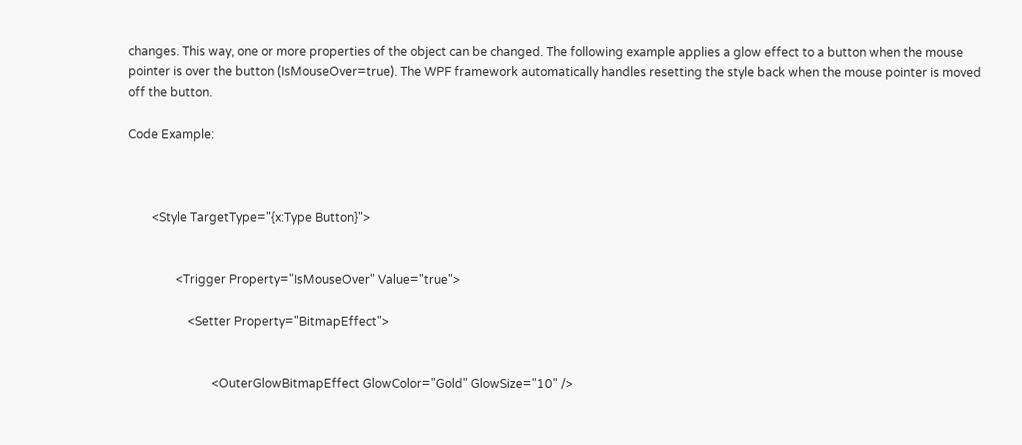changes. This way, one or more properties of the object can be changed. The following example applies a glow effect to a button when the mouse pointer is over the button (IsMouseOver=true). The WPF framework automatically handles resetting the style back when the mouse pointer is moved off the button.

Code Example:



        <Style TargetType="{x:Type Button}">


                <Trigger Property="IsMouseOver" Value="true">

                    <Setter Property="BitmapEffect">


                            <OuterGlowBitmapEffect GlowColor="Gold" GlowSize="10" />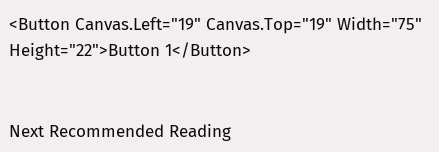<Button Canvas.Left="19" Canvas.Top="19" Width="75" Height="22">Button 1</Button>


Next Recommended Reading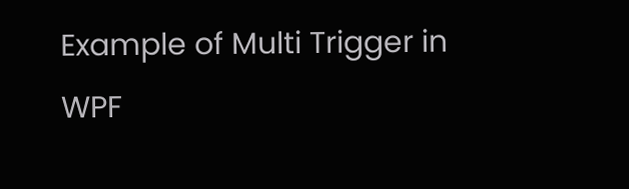Example of Multi Trigger in WPF